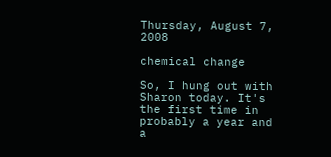Thursday, August 7, 2008

chemical change

So, I hung out with Sharon today. It's the first time in probably a year and a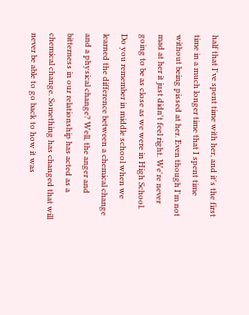half that I've spent time with her, and it's the first time in a much longer time that I spent time without being pissed at her. Even though I'm not mad at her it just didn't feel right. We're never going to be as close as we were in High School. Do you remember in middle school when we learned the difference between a chemical change and a physical change? Well, the anger and bitterness in our relationship has acted as a chemical change. Something has changed that will never be able to go back to how it was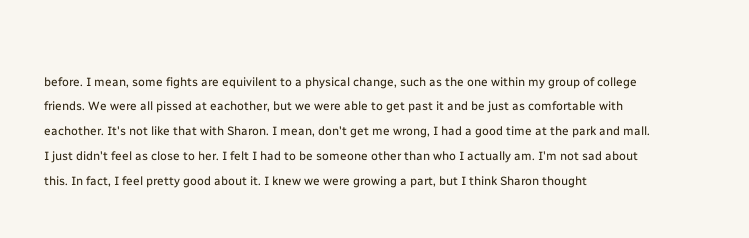before. I mean, some fights are equivilent to a physical change, such as the one within my group of college friends. We were all pissed at eachother, but we were able to get past it and be just as comfortable with eachother. It's not like that with Sharon. I mean, don't get me wrong, I had a good time at the park and mall. I just didn't feel as close to her. I felt I had to be someone other than who I actually am. I'm not sad about this. In fact, I feel pretty good about it. I knew we were growing a part, but I think Sharon thought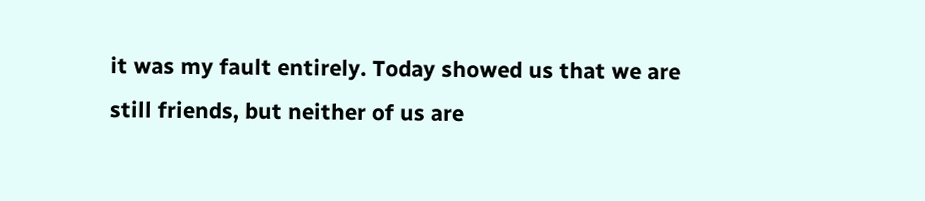it was my fault entirely. Today showed us that we are still friends, but neither of us are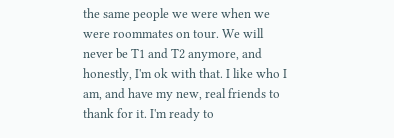the same people we were when we were roommates on tour. We will never be T1 and T2 anymore, and honestly, I'm ok with that. I like who I am, and have my new, real friends to thank for it. I'm ready to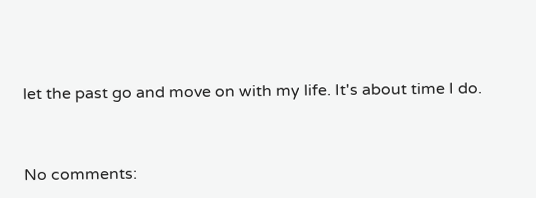let the past go and move on with my life. It's about time I do.


No comments: